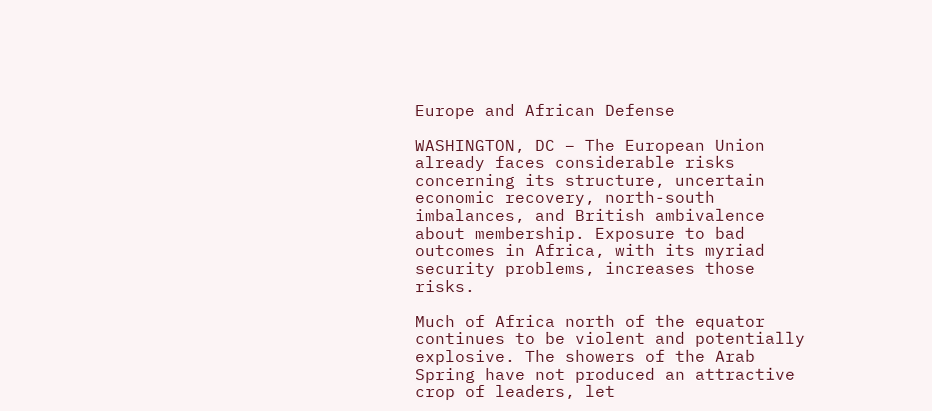Europe and African Defense

WASHINGTON, DC – The European Union already faces considerable risks concerning its structure, uncertain economic recovery, north-south imbalances, and British ambivalence about membership. Exposure to bad outcomes in Africa, with its myriad security problems, increases those risks.

Much of Africa north of the equator continues to be violent and potentially explosive. The showers of the Arab Spring have not produced an attractive crop of leaders, let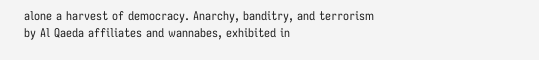alone a harvest of democracy. Anarchy, banditry, and terrorism by Al Qaeda affiliates and wannabes, exhibited in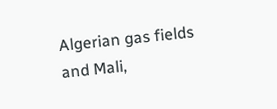Algerian gas fields and Mali,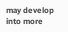may develop into more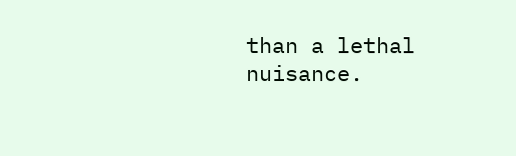than a lethal nuisance.